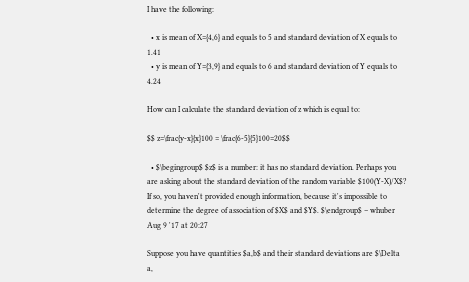I have the following:

  • x is mean of X={4,6} and equals to 5 and standard deviation of X equals to 1.41
  • y is mean of Y={3,9} and equals to 6 and standard deviation of Y equals to 4.24

How can I calculate the standard deviation of z which is equal to:

$$ z=\frac{y-x}{x}100 = \frac{6-5}{5}100=20$$

  • $\begingroup$ $z$ is a number: it has no standard deviation. Perhaps you are asking about the standard deviation of the random variable $100(Y-X)/X$? If so, you haven't provided enough information, because it's impossible to determine the degree of association of $X$ and $Y$. $\endgroup$ – whuber Aug 9 '17 at 20:27

Suppose you have quantities $a,b$ and their standard deviations are $\Delta a,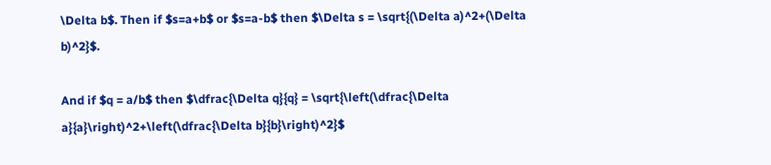\Delta b$. Then if $s=a+b$ or $s=a-b$ then $\Delta s = \sqrt{(\Delta a)^2+(\Delta b)^2}$.

And if $q = a/b$ then $\dfrac{\Delta q}{q} = \sqrt{\left(\dfrac{\Delta a}{a}\right)^2+\left(\dfrac{\Delta b}{b}\right)^2}$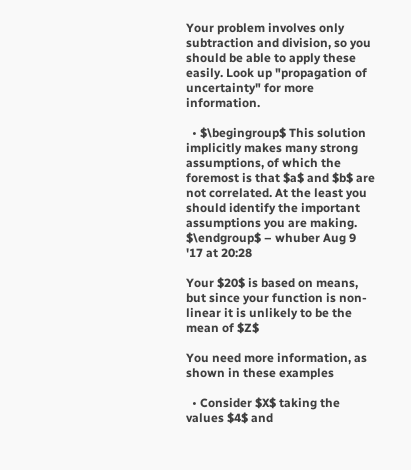Your problem involves only subtraction and division, so you should be able to apply these easily. Look up "propagation of uncertainty" for more information.

  • $\begingroup$ This solution implicitly makes many strong assumptions, of which the foremost is that $a$ and $b$ are not correlated. At the least you should identify the important assumptions you are making. $\endgroup$ – whuber Aug 9 '17 at 20:28

Your $20$ is based on means, but since your function is non-linear it is unlikely to be the mean of $Z$

You need more information, as shown in these examples

  • Consider $X$ taking the values $4$ and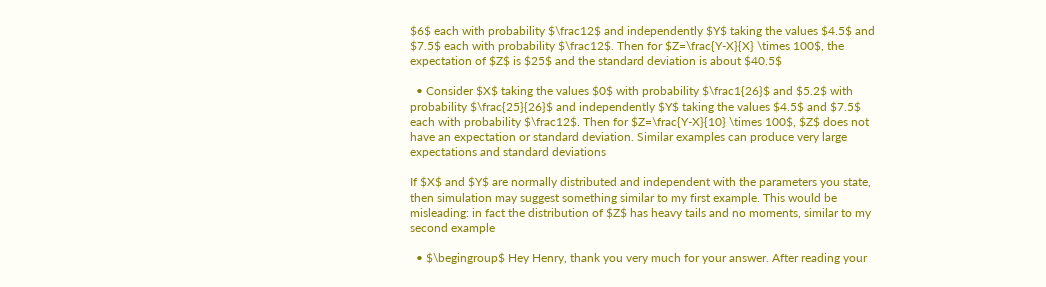$6$ each with probability $\frac12$ and independently $Y$ taking the values $4.5$ and $7.5$ each with probability $\frac12$. Then for $Z=\frac{Y-X}{X} \times 100$, the expectation of $Z$ is $25$ and the standard deviation is about $40.5$

  • Consider $X$ taking the values $0$ with probability $\frac1{26}$ and $5.2$ with probability $\frac{25}{26}$ and independently $Y$ taking the values $4.5$ and $7.5$ each with probability $\frac12$. Then for $Z=\frac{Y-X}{10} \times 100$, $Z$ does not have an expectation or standard deviation. Similar examples can produce very large expectations and standard deviations

If $X$ and $Y$ are normally distributed and independent with the parameters you state, then simulation may suggest something similar to my first example. This would be misleading: in fact the distribution of $Z$ has heavy tails and no moments, similar to my second example

  • $\begingroup$ Hey Henry, thank you very much for your answer. After reading your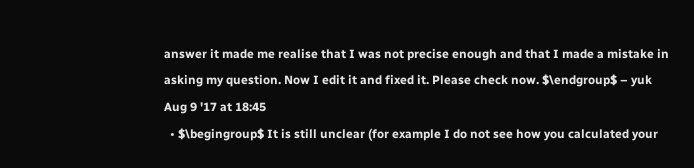answer it made me realise that I was not precise enough and that I made a mistake in asking my question. Now I edit it and fixed it. Please check now. $\endgroup$ – yuk Aug 9 '17 at 18:45
  • $\begingroup$ It is still unclear (for example I do not see how you calculated your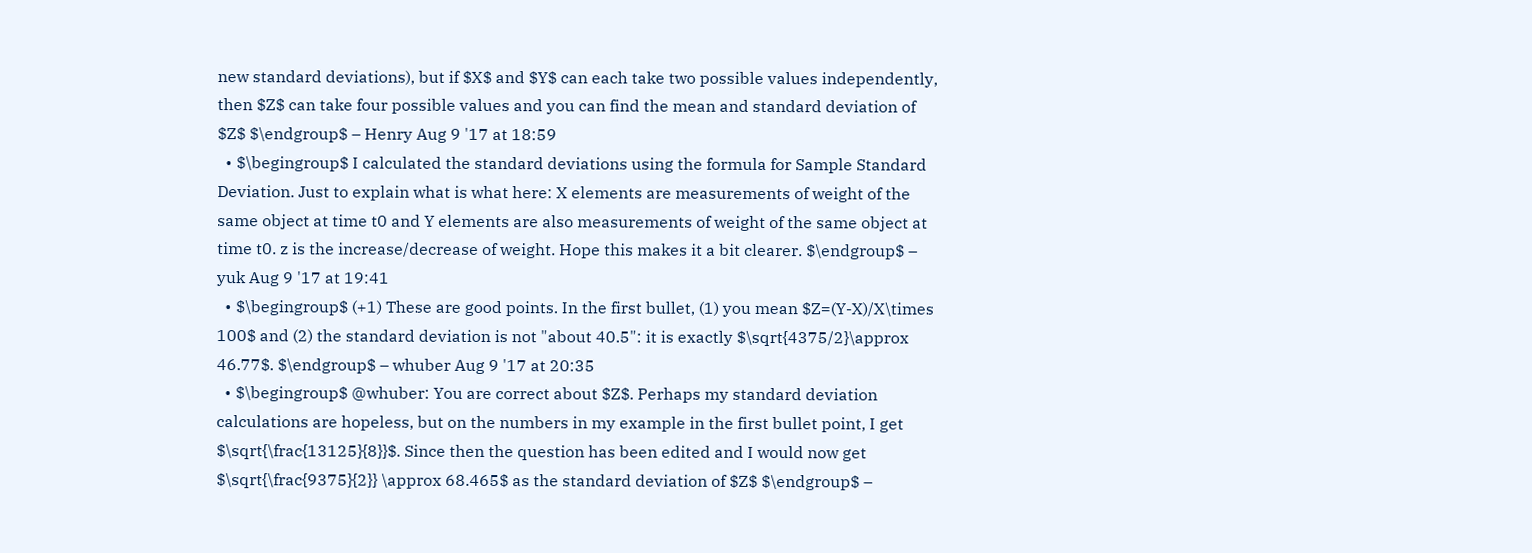new standard deviations), but if $X$ and $Y$ can each take two possible values independently, then $Z$ can take four possible values and you can find the mean and standard deviation of $Z$ $\endgroup$ – Henry Aug 9 '17 at 18:59
  • $\begingroup$ I calculated the standard deviations using the formula for Sample Standard Deviation. Just to explain what is what here: X elements are measurements of weight of the same object at time t0 and Y elements are also measurements of weight of the same object at time t0. z is the increase/decrease of weight. Hope this makes it a bit clearer. $\endgroup$ – yuk Aug 9 '17 at 19:41
  • $\begingroup$ (+1) These are good points. In the first bullet, (1) you mean $Z=(Y-X)/X\times 100$ and (2) the standard deviation is not "about 40.5": it is exactly $\sqrt{4375/2}\approx 46.77$. $\endgroup$ – whuber Aug 9 '17 at 20:35
  • $\begingroup$ @whuber: You are correct about $Z$. Perhaps my standard deviation calculations are hopeless, but on the numbers in my example in the first bullet point, I get $\sqrt{\frac{13125}{8}}$. Since then the question has been edited and I would now get $\sqrt{\frac{9375}{2}} \approx 68.465$ as the standard deviation of $Z$ $\endgroup$ –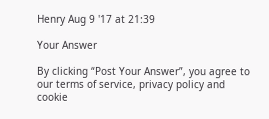Henry Aug 9 '17 at 21:39

Your Answer

By clicking “Post Your Answer”, you agree to our terms of service, privacy policy and cookie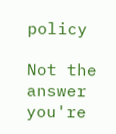policy

Not the answer you're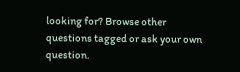looking for? Browse other questions tagged or ask your own question.